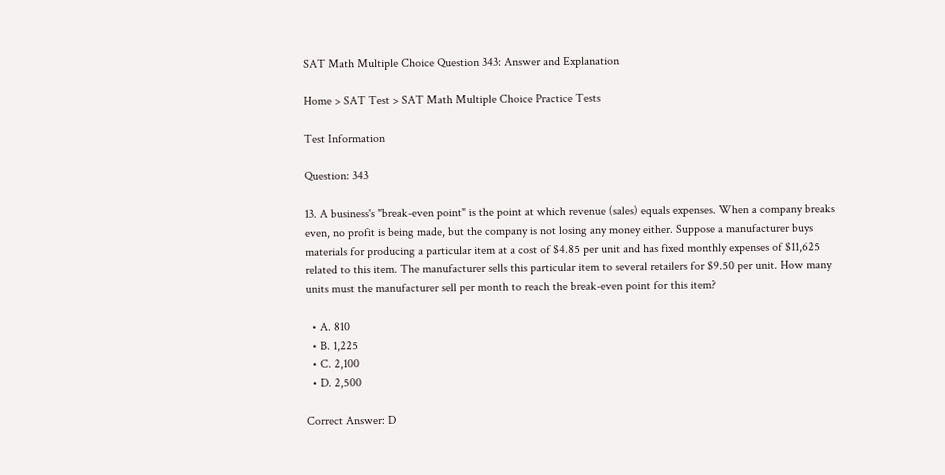SAT Math Multiple Choice Question 343: Answer and Explanation

Home > SAT Test > SAT Math Multiple Choice Practice Tests

Test Information

Question: 343

13. A business's "break-even point" is the point at which revenue (sales) equals expenses. When a company breaks even, no profit is being made, but the company is not losing any money either. Suppose a manufacturer buys materials for producing a particular item at a cost of $4.85 per unit and has fixed monthly expenses of $11,625 related to this item. The manufacturer sells this particular item to several retailers for $9.50 per unit. How many units must the manufacturer sell per month to reach the break-even point for this item?

  • A. 810
  • B. 1,225
  • C. 2,100
  • D. 2,500

Correct Answer: D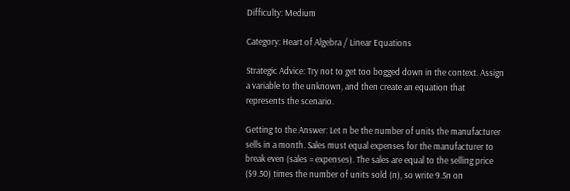Difficulty: Medium

Category: Heart of Algebra / Linear Equations

Strategic Advice: Try not to get too bogged down in the context. Assign a variable to the unknown, and then create an equation that represents the scenario.

Getting to the Answer: Let n be the number of units the manufacturer sells in a month. Sales must equal expenses for the manufacturer to break even (sales = expenses). The sales are equal to the selling price ($9.50) times the number of units sold (n), so write 9.5n on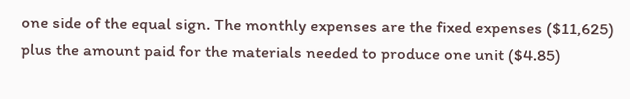one side of the equal sign. The monthly expenses are the fixed expenses ($11,625) plus the amount paid for the materials needed to produce one unit ($4.85)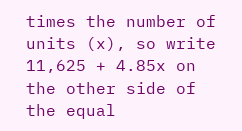times the number of units (x), so write 11,625 + 4.85x on the other side of the equal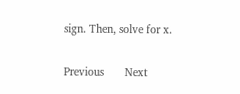sign. Then, solve for x.

Previous       Next